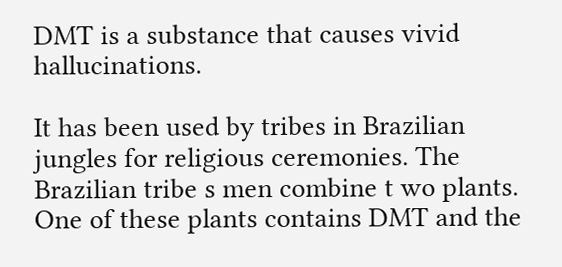DMT is a substance that causes vivid hallucinations.

It has been used by tribes in Brazilian jungles for religious ceremonies. The Brazilian tribe s men combine t wo plants. One of these plants contains DMT and the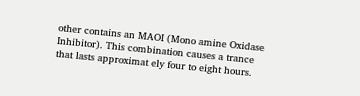other contains an MAOI (Mono amine Oxidase Inhibitor). This combination causes a trance that lasts approximat ely four to eight hours.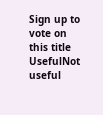Sign up to vote on this title
UsefulNot useful